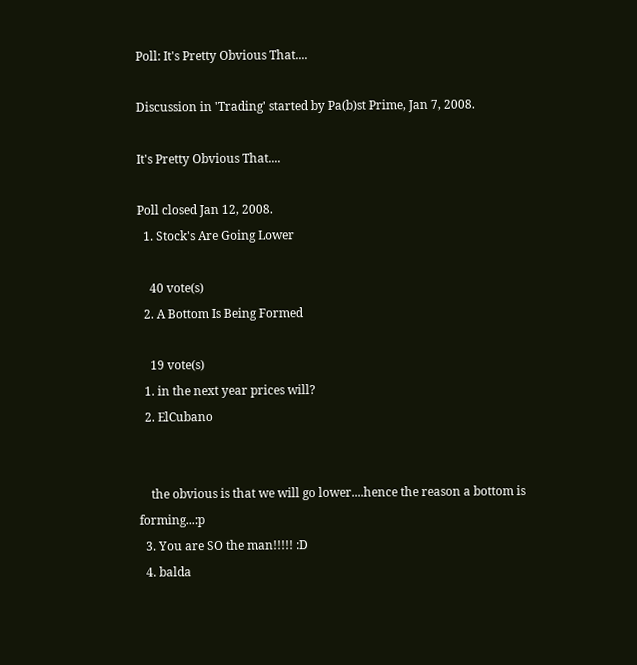Poll: It's Pretty Obvious That....

Discussion in 'Trading' started by Pa(b)st Prime, Jan 7, 2008.

It's Pretty Obvious That....

Poll closed Jan 12, 2008.
  1. Stock's Are Going Lower

    40 vote(s)
  2. A Bottom Is Being Formed

    19 vote(s)
  1. in the next year prices will?
  2. ElCubano


    the obvious is that we will go lower....hence the reason a bottom is forming...:p
  3. You are SO the man!!!!! :D
  4. balda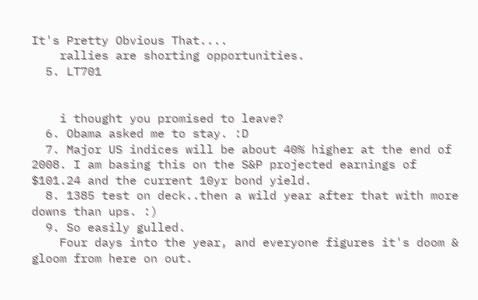It's Pretty Obvious That....
    rallies are shorting opportunities.
  5. LT701


    i thought you promised to leave?
  6. Obama asked me to stay. :D
  7. Major US indices will be about 40% higher at the end of 2008. I am basing this on the S&P projected earnings of $101.24 and the current 10yr bond yield.
  8. 1385 test on deck..then a wild year after that with more downs than ups. :)
  9. So easily gulled.
    Four days into the year, and everyone figures it's doom & gloom from here on out.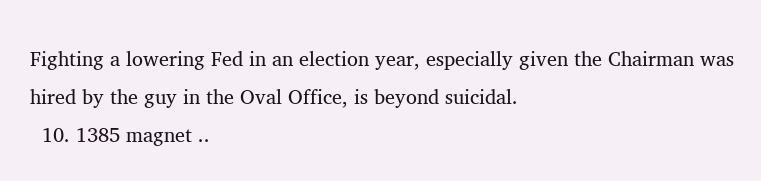Fighting a lowering Fed in an election year, especially given the Chairman was hired by the guy in the Oval Office, is beyond suicidal.
  10. 1385 magnet ..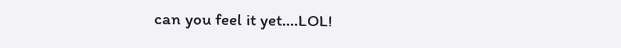can you feel it yet....LOL!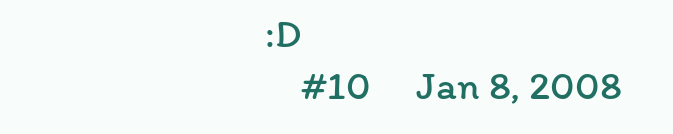:D
    #10     Jan 8, 2008